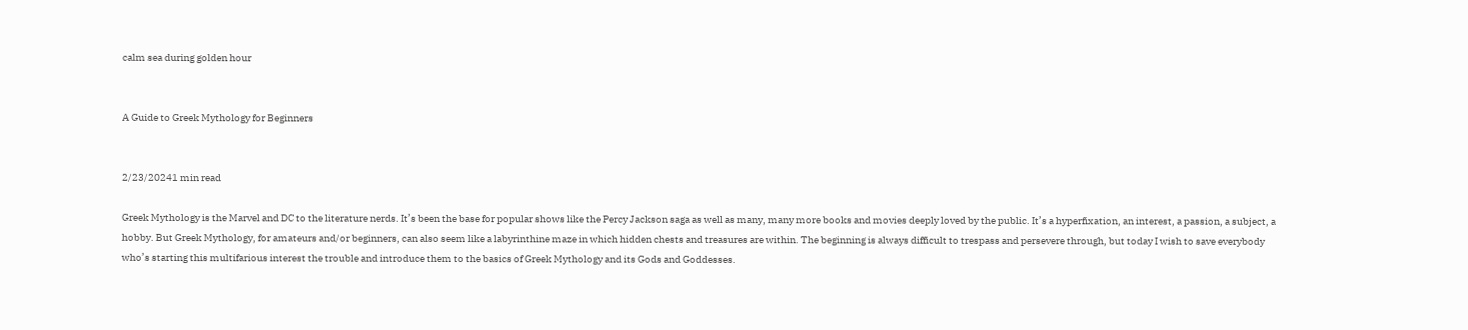calm sea during golden hour


A Guide to Greek Mythology for Beginners


2/23/20241 min read

Greek Mythology is the Marvel and DC to the literature nerds. It’s been the base for popular shows like the Percy Jackson saga as well as many, many more books and movies deeply loved by the public. It’s a hyperfixation, an interest, a passion, a subject, a hobby. But Greek Mythology, for amateurs and/or beginners, can also seem like a labyrinthine maze in which hidden chests and treasures are within. The beginning is always difficult to trespass and persevere through, but today I wish to save everybody who’s starting this multifarious interest the trouble and introduce them to the basics of Greek Mythology and its Gods and Goddesses.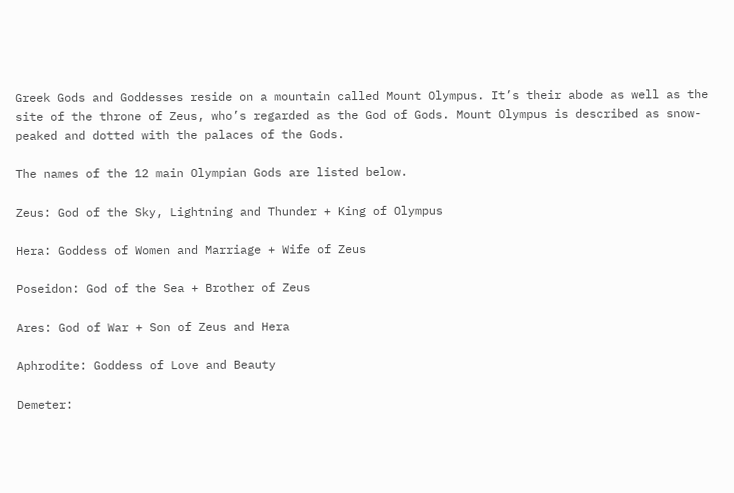Greek Gods and Goddesses reside on a mountain called Mount Olympus. It’s their abode as well as the site of the throne of Zeus, who’s regarded as the God of Gods. Mount Olympus is described as snow-peaked and dotted with the palaces of the Gods.

The names of the 12 main Olympian Gods are listed below.

Zeus: God of the Sky, Lightning and Thunder + King of Olympus

Hera: Goddess of Women and Marriage + Wife of Zeus

Poseidon: God of the Sea + Brother of Zeus

Ares: God of War + Son of Zeus and Hera

Aphrodite: Goddess of Love and Beauty

Demeter: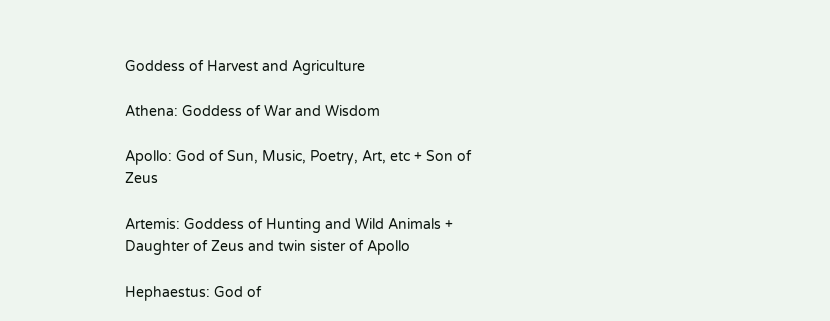Goddess of Harvest and Agriculture

Athena: Goddess of War and Wisdom

Apollo: God of Sun, Music, Poetry, Art, etc + Son of Zeus

Artemis: Goddess of Hunting and Wild Animals + Daughter of Zeus and twin sister of Apollo

Hephaestus: God of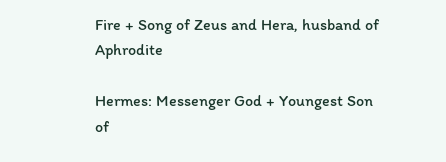Fire + Song of Zeus and Hera, husband of Aphrodite

Hermes: Messenger God + Youngest Son of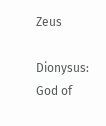Zeus

Dionysus: God of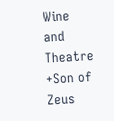Wine and Theatre +Son of Zeus